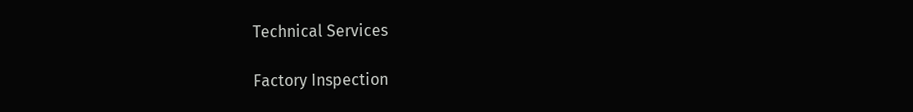Technical Services

Factory Inspection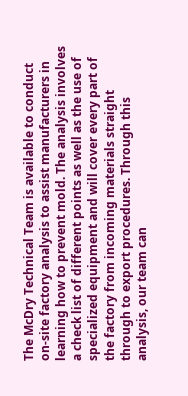The McDry Technical Team is available to conduct on-site factory analysis to assist manufacturers in learning how to prevent mold. The analysis involves a check list of different points as well as the use of specialized equipment and will cover every part of the factory from incoming materials straight through to export procedures. Through this analysis, our team can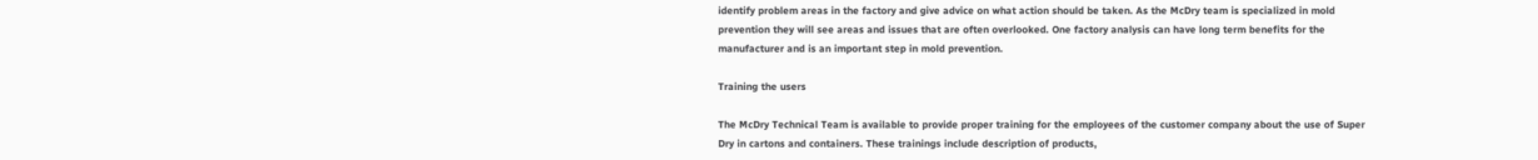identify problem areas in the factory and give advice on what action should be taken. As the McDry team is specialized in mold prevention they will see areas and issues that are often overlooked. One factory analysis can have long term benefits for the manufacturer and is an important step in mold prevention.

Training the users

The McDry Technical Team is available to provide proper training for the employees of the customer company about the use of Super Dry in cartons and containers. These trainings include description of products,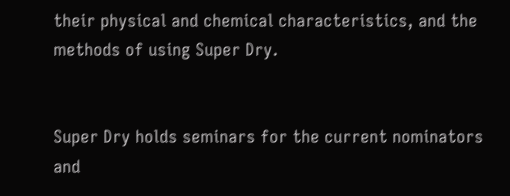their physical and chemical characteristics, and the methods of using Super Dry.


Super Dry holds seminars for the current nominators and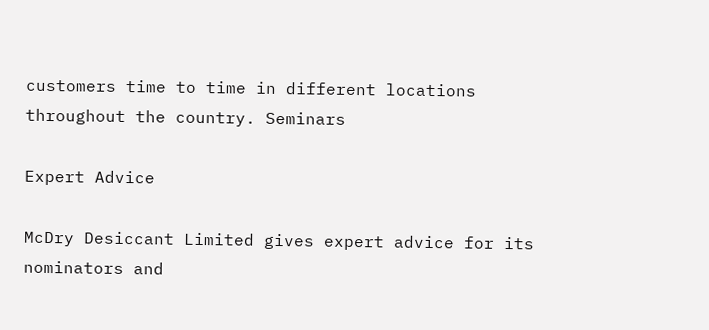customers time to time in different locations throughout the country. Seminars

Expert Advice

McDry Desiccant Limited gives expert advice for its nominators and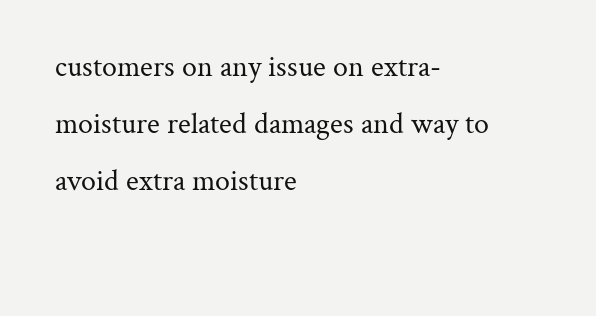customers on any issue on extra-moisture related damages and way to avoid extra moisture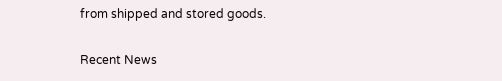from shipped and stored goods.

Recent News